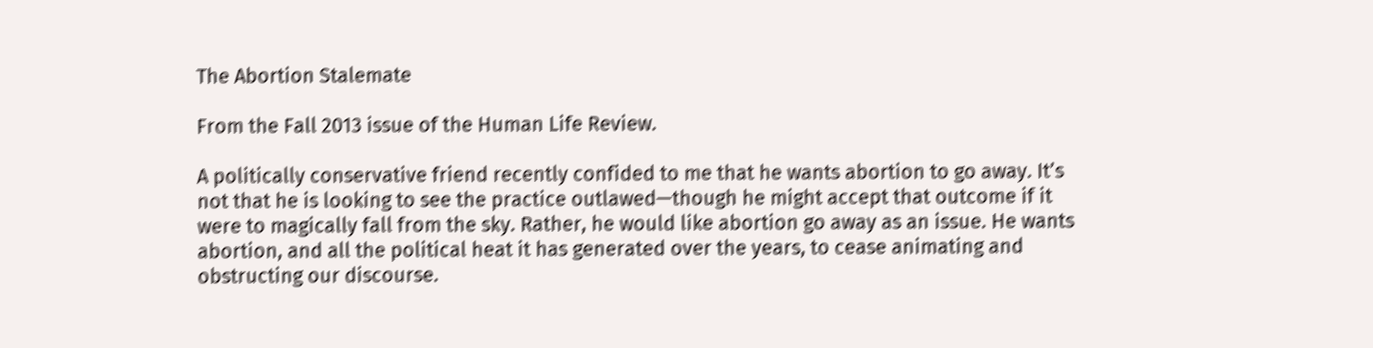The Abortion Stalemate

From the Fall 2013 issue of the Human Life Review.

A politically conservative friend recently confided to me that he wants abortion to go away. It’s not that he is looking to see the practice outlawed—though he might accept that outcome if it were to magically fall from the sky. Rather, he would like abortion go away as an issue. He wants abortion, and all the political heat it has generated over the years, to cease animating and obstructing our discourse.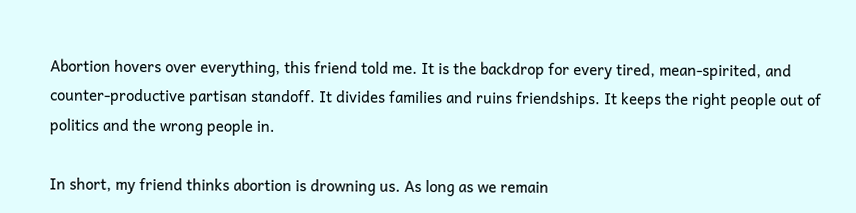Abortion hovers over everything, this friend told me. It is the backdrop for every tired, mean-spirited, and counter-productive partisan standoff. It divides families and ruins friendships. It keeps the right people out of politics and the wrong people in.

In short, my friend thinks abortion is drowning us. As long as we remain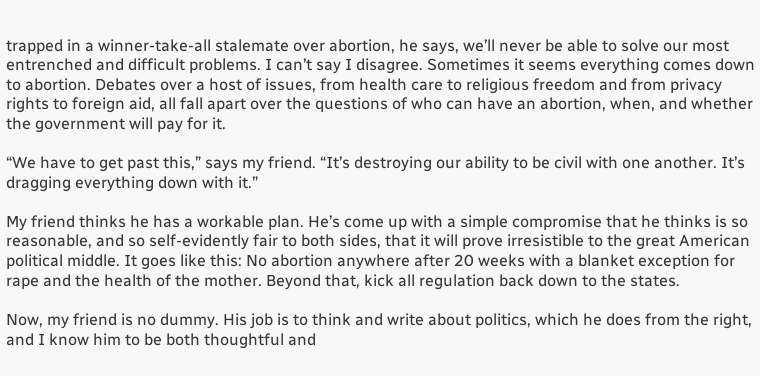trapped in a winner-take-all stalemate over abortion, he says, we’ll never be able to solve our most entrenched and difficult problems. I can’t say I disagree. Sometimes it seems everything comes down to abortion. Debates over a host of issues, from health care to religious freedom and from privacy rights to foreign aid, all fall apart over the questions of who can have an abortion, when, and whether the government will pay for it.

“We have to get past this,” says my friend. “It’s destroying our ability to be civil with one another. It’s dragging everything down with it.”

My friend thinks he has a workable plan. He’s come up with a simple compromise that he thinks is so reasonable, and so self-evidently fair to both sides, that it will prove irresistible to the great American political middle. It goes like this: No abortion anywhere after 20 weeks with a blanket exception for rape and the health of the mother. Beyond that, kick all regulation back down to the states.

Now, my friend is no dummy. His job is to think and write about politics, which he does from the right, and I know him to be both thoughtful and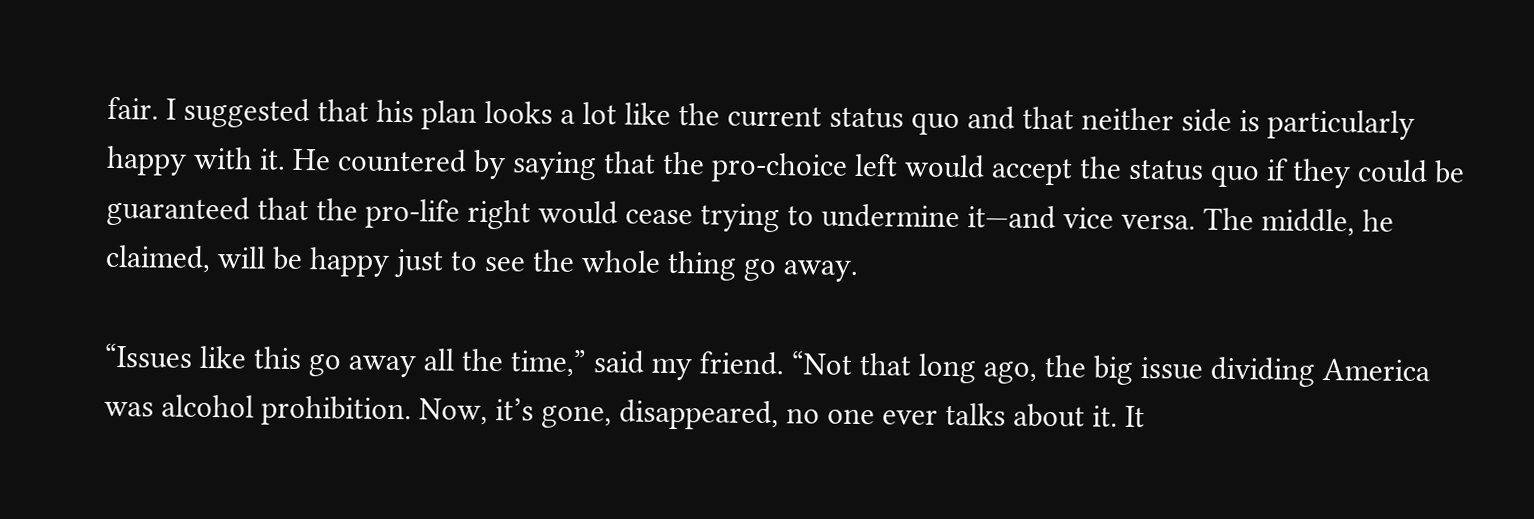fair. I suggested that his plan looks a lot like the current status quo and that neither side is particularly happy with it. He countered by saying that the pro-choice left would accept the status quo if they could be guaranteed that the pro-life right would cease trying to undermine it—and vice versa. The middle, he claimed, will be happy just to see the whole thing go away.

“Issues like this go away all the time,” said my friend. “Not that long ago, the big issue dividing America was alcohol prohibition. Now, it’s gone, disappeared, no one ever talks about it. It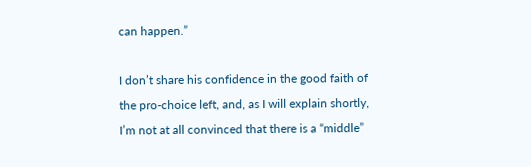can happen.”

I don’t share his confidence in the good faith of the pro-choice left, and, as I will explain shortly, I’m not at all convinced that there is a “middle”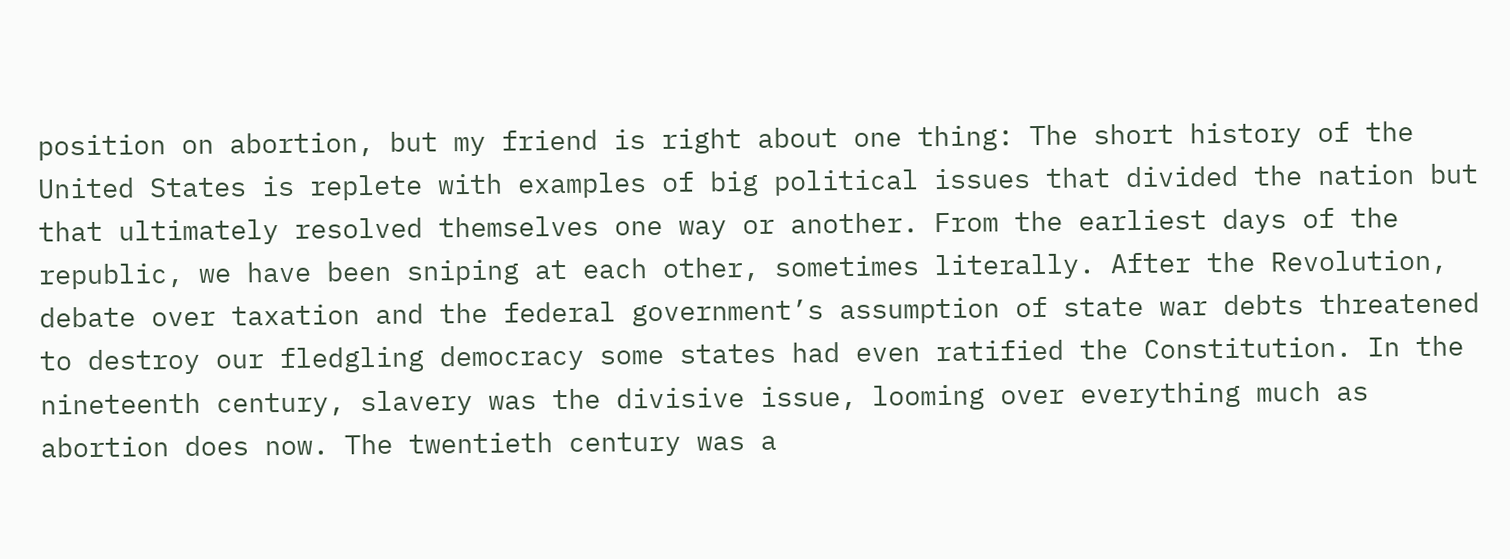position on abortion, but my friend is right about one thing: The short history of the United States is replete with examples of big political issues that divided the nation but that ultimately resolved themselves one way or another. From the earliest days of the republic, we have been sniping at each other, sometimes literally. After the Revolution, debate over taxation and the federal government’s assumption of state war debts threatened to destroy our fledgling democracy some states had even ratified the Constitution. In the nineteenth century, slavery was the divisive issue, looming over everything much as abortion does now. The twentieth century was a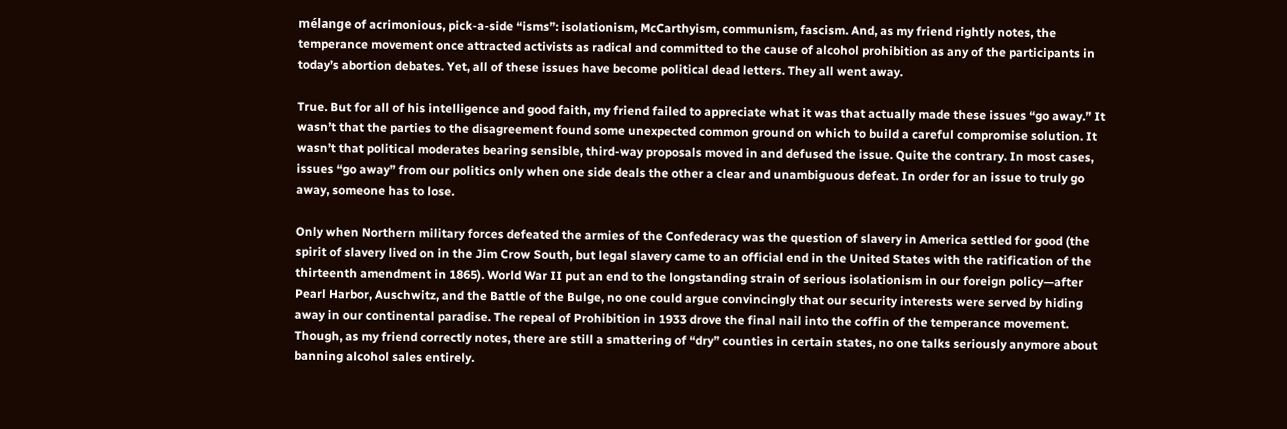mélange of acrimonious, pick-a-side “isms”: isolationism, McCarthyism, communism, fascism. And, as my friend rightly notes, the temperance movement once attracted activists as radical and committed to the cause of alcohol prohibition as any of the participants in today’s abortion debates. Yet, all of these issues have become political dead letters. They all went away.

True. But for all of his intelligence and good faith, my friend failed to appreciate what it was that actually made these issues “go away.” It wasn’t that the parties to the disagreement found some unexpected common ground on which to build a careful compromise solution. It wasn’t that political moderates bearing sensible, third-way proposals moved in and defused the issue. Quite the contrary. In most cases, issues “go away” from our politics only when one side deals the other a clear and unambiguous defeat. In order for an issue to truly go away, someone has to lose.

Only when Northern military forces defeated the armies of the Confederacy was the question of slavery in America settled for good (the spirit of slavery lived on in the Jim Crow South, but legal slavery came to an official end in the United States with the ratification of the thirteenth amendment in 1865). World War II put an end to the longstanding strain of serious isolationism in our foreign policy—after Pearl Harbor, Auschwitz, and the Battle of the Bulge, no one could argue convincingly that our security interests were served by hiding away in our continental paradise. The repeal of Prohibition in 1933 drove the final nail into the coffin of the temperance movement. Though, as my friend correctly notes, there are still a smattering of “dry” counties in certain states, no one talks seriously anymore about banning alcohol sales entirely.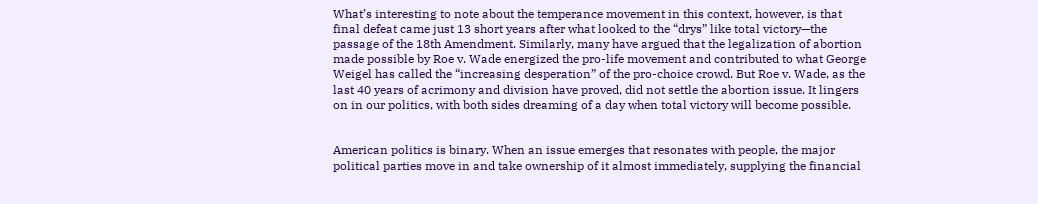What’s interesting to note about the temperance movement in this context, however, is that final defeat came just 13 short years after what looked to the “drys” like total victory—the passage of the 18th Amendment. Similarly, many have argued that the legalization of abortion made possible by Roe v. Wade energized the pro-life movement and contributed to what George Weigel has called the “increasing desperation” of the pro-choice crowd. But Roe v. Wade, as the last 40 years of acrimony and division have proved, did not settle the abortion issue. It lingers on in our politics, with both sides dreaming of a day when total victory will become possible.


American politics is binary. When an issue emerges that resonates with people, the major political parties move in and take ownership of it almost immediately, supplying the financial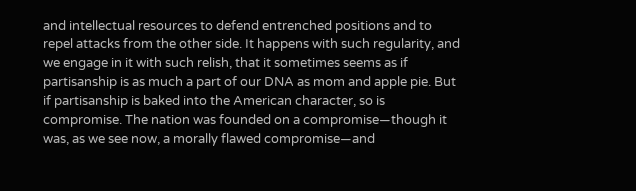and intellectual resources to defend entrenched positions and to repel attacks from the other side. It happens with such regularity, and we engage in it with such relish, that it sometimes seems as if partisanship is as much a part of our DNA as mom and apple pie. But if partisanship is baked into the American character, so is compromise. The nation was founded on a compromise—though it was, as we see now, a morally flawed compromise—and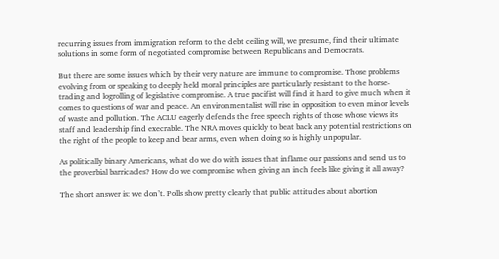recurring issues from immigration reform to the debt ceiling will, we presume, find their ultimate solutions in some form of negotiated compromise between Republicans and Democrats.

But there are some issues which by their very nature are immune to compromise. Those problems evolving from or speaking to deeply held moral principles are particularly resistant to the horse-trading and logrolling of legislative compromise. A true pacifist will find it hard to give much when it comes to questions of war and peace. An environmentalist will rise in opposition to even minor levels of waste and pollution. The ACLU eagerly defends the free speech rights of those whose views its staff and leadership find execrable. The NRA moves quickly to beat back any potential restrictions on the right of the people to keep and bear arms, even when doing so is highly unpopular.

As politically binary Americans, what do we do with issues that inflame our passions and send us to the proverbial barricades? How do we compromise when giving an inch feels like giving it all away?

The short answer is: we don’t. Polls show pretty clearly that public attitudes about abortion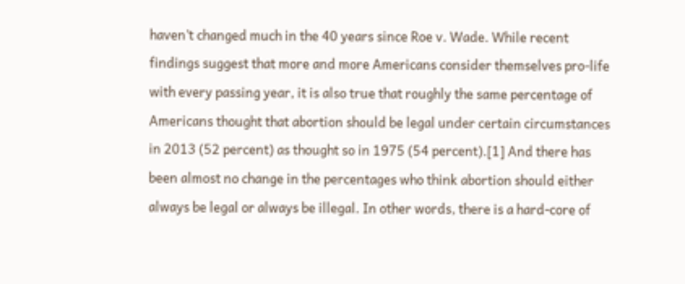haven’t changed much in the 40 years since Roe v. Wade. While recent findings suggest that more and more Americans consider themselves pro-life with every passing year, it is also true that roughly the same percentage of Americans thought that abortion should be legal under certain circumstances in 2013 (52 percent) as thought so in 1975 (54 percent).[1] And there has been almost no change in the percentages who think abortion should either always be legal or always be illegal. In other words, there is a hard-core of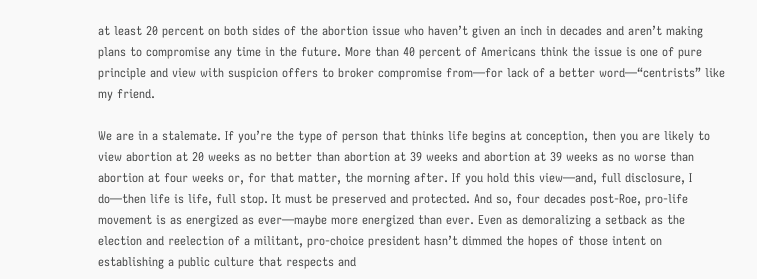at least 20 percent on both sides of the abortion issue who haven’t given an inch in decades and aren’t making plans to compromise any time in the future. More than 40 percent of Americans think the issue is one of pure principle and view with suspicion offers to broker compromise from—for lack of a better word—“centrists” like my friend.

We are in a stalemate. If you’re the type of person that thinks life begins at conception, then you are likely to view abortion at 20 weeks as no better than abortion at 39 weeks and abortion at 39 weeks as no worse than abortion at four weeks or, for that matter, the morning after. If you hold this view—and, full disclosure, I do—then life is life, full stop. It must be preserved and protected. And so, four decades post-Roe, pro-life movement is as energized as ever—maybe more energized than ever. Even as demoralizing a setback as the election and reelection of a militant, pro-choice president hasn’t dimmed the hopes of those intent on establishing a public culture that respects and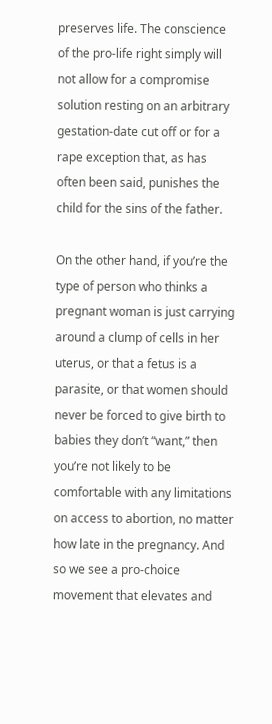preserves life. The conscience of the pro-life right simply will not allow for a compromise solution resting on an arbitrary gestation-date cut off or for a rape exception that, as has often been said, punishes the child for the sins of the father.

On the other hand, if you’re the type of person who thinks a pregnant woman is just carrying around a clump of cells in her uterus, or that a fetus is a parasite, or that women should never be forced to give birth to babies they don’t “want,” then you’re not likely to be comfortable with any limitations on access to abortion, no matter how late in the pregnancy. And so we see a pro-choice movement that elevates and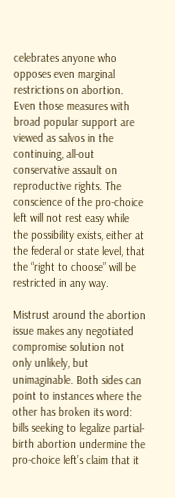celebrates anyone who opposes even marginal restrictions on abortion. Even those measures with broad popular support are viewed as salvos in the continuing, all-out conservative assault on reproductive rights. The conscience of the pro-choice left will not rest easy while the possibility exists, either at the federal or state level, that the “right to choose” will be restricted in any way.

Mistrust around the abortion issue makes any negotiated compromise solution not only unlikely, but unimaginable. Both sides can point to instances where the other has broken its word: bills seeking to legalize partial-birth abortion undermine the pro-choice left’s claim that it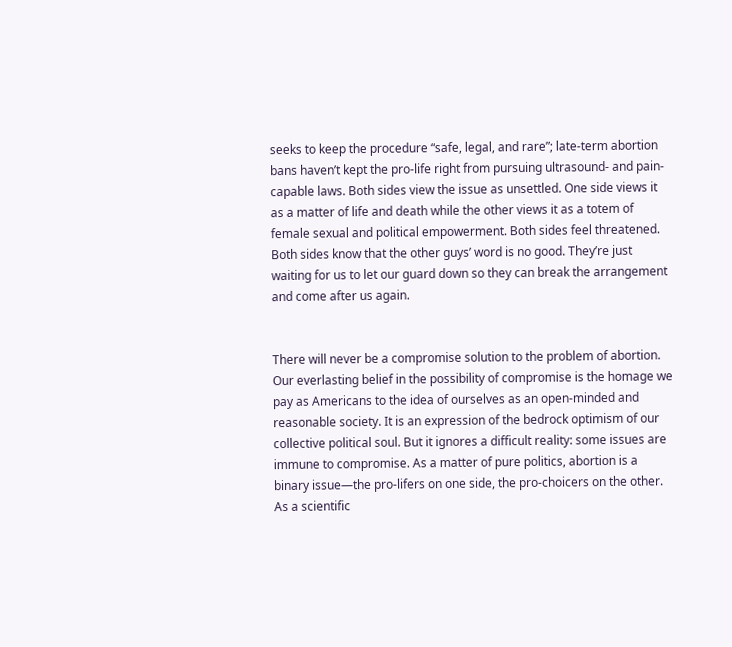seeks to keep the procedure “safe, legal, and rare”; late-term abortion bans haven’t kept the pro-life right from pursuing ultrasound- and pain-capable laws. Both sides view the issue as unsettled. One side views it as a matter of life and death while the other views it as a totem of female sexual and political empowerment. Both sides feel threatened. Both sides know that the other guys’ word is no good. They’re just waiting for us to let our guard down so they can break the arrangement and come after us again.


There will never be a compromise solution to the problem of abortion. Our everlasting belief in the possibility of compromise is the homage we pay as Americans to the idea of ourselves as an open-minded and reasonable society. It is an expression of the bedrock optimism of our collective political soul. But it ignores a difficult reality: some issues are immune to compromise. As a matter of pure politics, abortion is a binary issue—the pro-lifers on one side, the pro-choicers on the other. As a scientific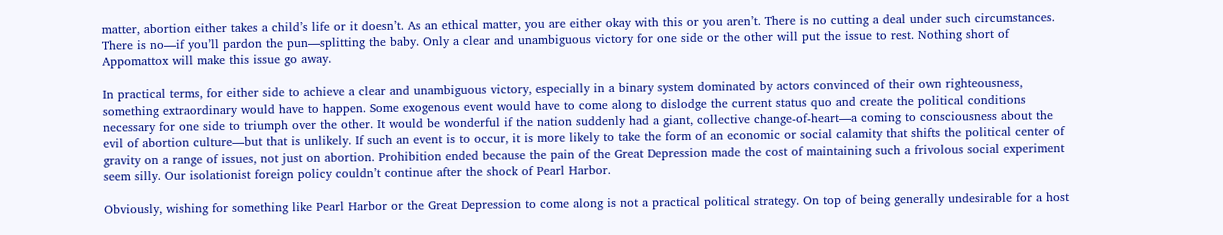matter, abortion either takes a child’s life or it doesn’t. As an ethical matter, you are either okay with this or you aren’t. There is no cutting a deal under such circumstances. There is no—if you’ll pardon the pun—splitting the baby. Only a clear and unambiguous victory for one side or the other will put the issue to rest. Nothing short of Appomattox will make this issue go away.

In practical terms, for either side to achieve a clear and unambiguous victory, especially in a binary system dominated by actors convinced of their own righteousness, something extraordinary would have to happen. Some exogenous event would have to come along to dislodge the current status quo and create the political conditions necessary for one side to triumph over the other. It would be wonderful if the nation suddenly had a giant, collective change-of-heart—a coming to consciousness about the evil of abortion culture—but that is unlikely. If such an event is to occur, it is more likely to take the form of an economic or social calamity that shifts the political center of gravity on a range of issues, not just on abortion. Prohibition ended because the pain of the Great Depression made the cost of maintaining such a frivolous social experiment seem silly. Our isolationist foreign policy couldn’t continue after the shock of Pearl Harbor.

Obviously, wishing for something like Pearl Harbor or the Great Depression to come along is not a practical political strategy. On top of being generally undesirable for a host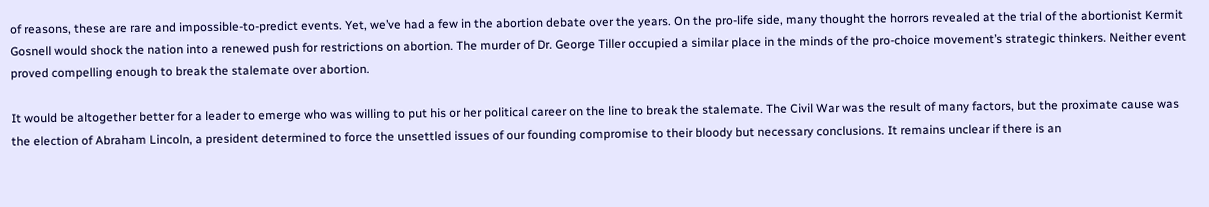of reasons, these are rare and impossible-to-predict events. Yet, we’ve had a few in the abortion debate over the years. On the pro-life side, many thought the horrors revealed at the trial of the abortionist Kermit Gosnell would shock the nation into a renewed push for restrictions on abortion. The murder of Dr. George Tiller occupied a similar place in the minds of the pro-choice movement’s strategic thinkers. Neither event proved compelling enough to break the stalemate over abortion.

It would be altogether better for a leader to emerge who was willing to put his or her political career on the line to break the stalemate. The Civil War was the result of many factors, but the proximate cause was the election of Abraham Lincoln, a president determined to force the unsettled issues of our founding compromise to their bloody but necessary conclusions. It remains unclear if there is an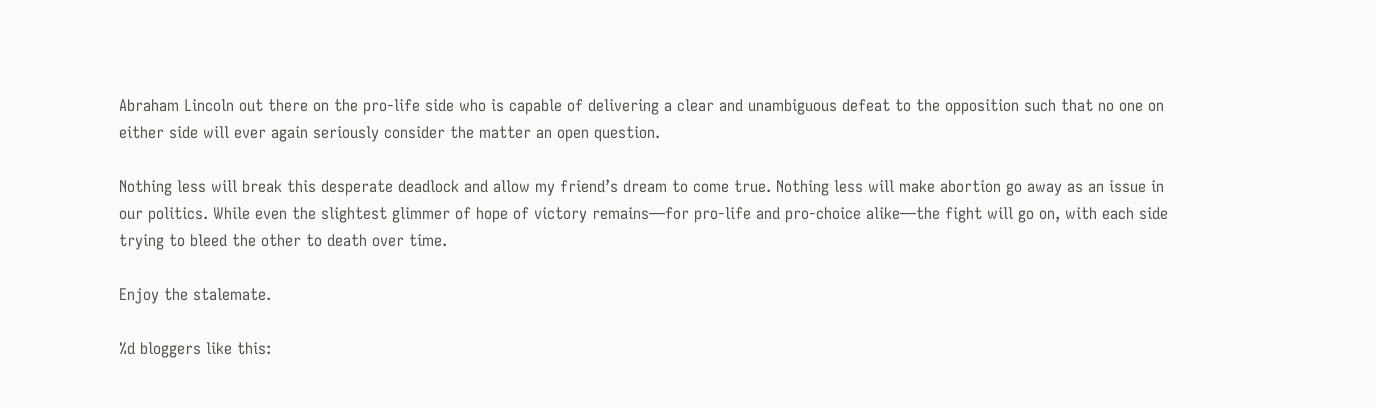Abraham Lincoln out there on the pro-life side who is capable of delivering a clear and unambiguous defeat to the opposition such that no one on either side will ever again seriously consider the matter an open question.

Nothing less will break this desperate deadlock and allow my friend’s dream to come true. Nothing less will make abortion go away as an issue in our politics. While even the slightest glimmer of hope of victory remains—for pro-life and pro-choice alike—the fight will go on, with each side trying to bleed the other to death over time.

Enjoy the stalemate.

%d bloggers like this: